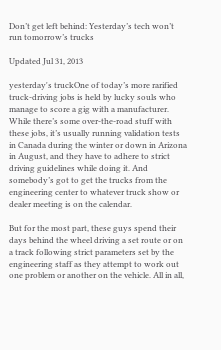Don’t get left behind: Yesterday’s tech won’t run tomorrow’s trucks

Updated Jul 31, 2013

yesterday's truckOne of today’s more rarified truck-driving jobs is held by lucky souls who manage to score a gig with a manufacturer. While there’s some over-the-road stuff with these jobs, it’s usually running validation tests in Canada during the winter or down in Arizona in August, and they have to adhere to strict driving guidelines while doing it. And somebody’s got to get the trucks from the engineering center to whatever truck show or dealer meeting is on the calendar.

But for the most part, these guys spend their days behind the wheel driving a set route or on a track following strict parameters set by the engineering staff as they attempt to work out one problem or another on the vehicle. All in all,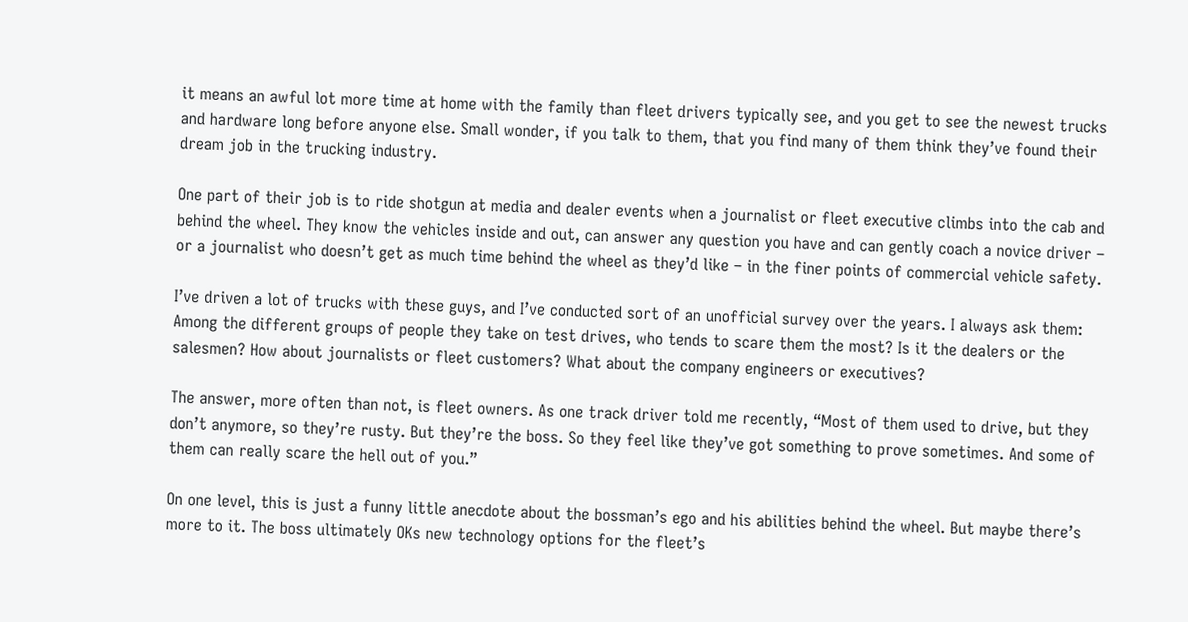it means an awful lot more time at home with the family than fleet drivers typically see, and you get to see the newest trucks and hardware long before anyone else. Small wonder, if you talk to them, that you find many of them think they’ve found their dream job in the trucking industry.

One part of their job is to ride shotgun at media and dealer events when a journalist or fleet executive climbs into the cab and behind the wheel. They know the vehicles inside and out, can answer any question you have and can gently coach a novice driver – or a journalist who doesn’t get as much time behind the wheel as they’d like – in the finer points of commercial vehicle safety.

I’ve driven a lot of trucks with these guys, and I’ve conducted sort of an unofficial survey over the years. I always ask them: Among the different groups of people they take on test drives, who tends to scare them the most? Is it the dealers or the salesmen? How about journalists or fleet customers? What about the company engineers or executives?

The answer, more often than not, is fleet owners. As one track driver told me recently, “Most of them used to drive, but they don’t anymore, so they’re rusty. But they’re the boss. So they feel like they’ve got something to prove sometimes. And some of them can really scare the hell out of you.”

On one level, this is just a funny little anecdote about the bossman’s ego and his abilities behind the wheel. But maybe there’s more to it. The boss ultimately OKs new technology options for the fleet’s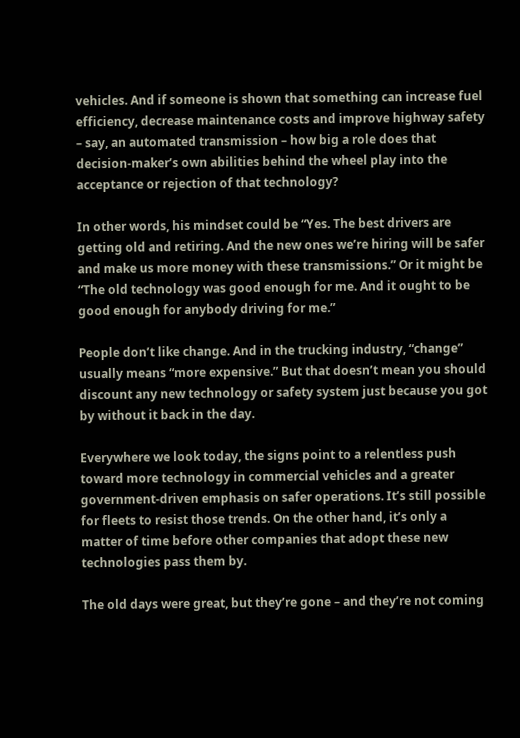vehicles. And if someone is shown that something can increase fuel efficiency, decrease maintenance costs and improve highway safety – say, an automated transmission – how big a role does that decision-maker’s own abilities behind the wheel play into the acceptance or rejection of that technology?

In other words, his mindset could be “Yes. The best drivers are getting old and retiring. And the new ones we’re hiring will be safer and make us more money with these transmissions.” Or it might be “The old technology was good enough for me. And it ought to be good enough for anybody driving for me.”

People don’t like change. And in the trucking industry, “change” usually means “more expensive.” But that doesn’t mean you should discount any new technology or safety system just because you got by without it back in the day.

Everywhere we look today, the signs point to a relentless push toward more technology in commercial vehicles and a greater government-driven emphasis on safer operations. It’s still possible for fleets to resist those trends. On the other hand, it’s only a matter of time before other companies that adopt these new technologies pass them by.

The old days were great, but they’re gone – and they’re not coming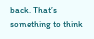back. That’s something to think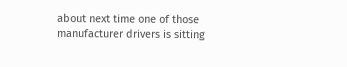about next time one of those manufacturer drivers is sitting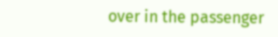over in the passenger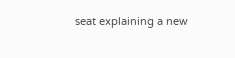seat explaining a new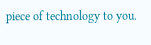piece of technology to you.